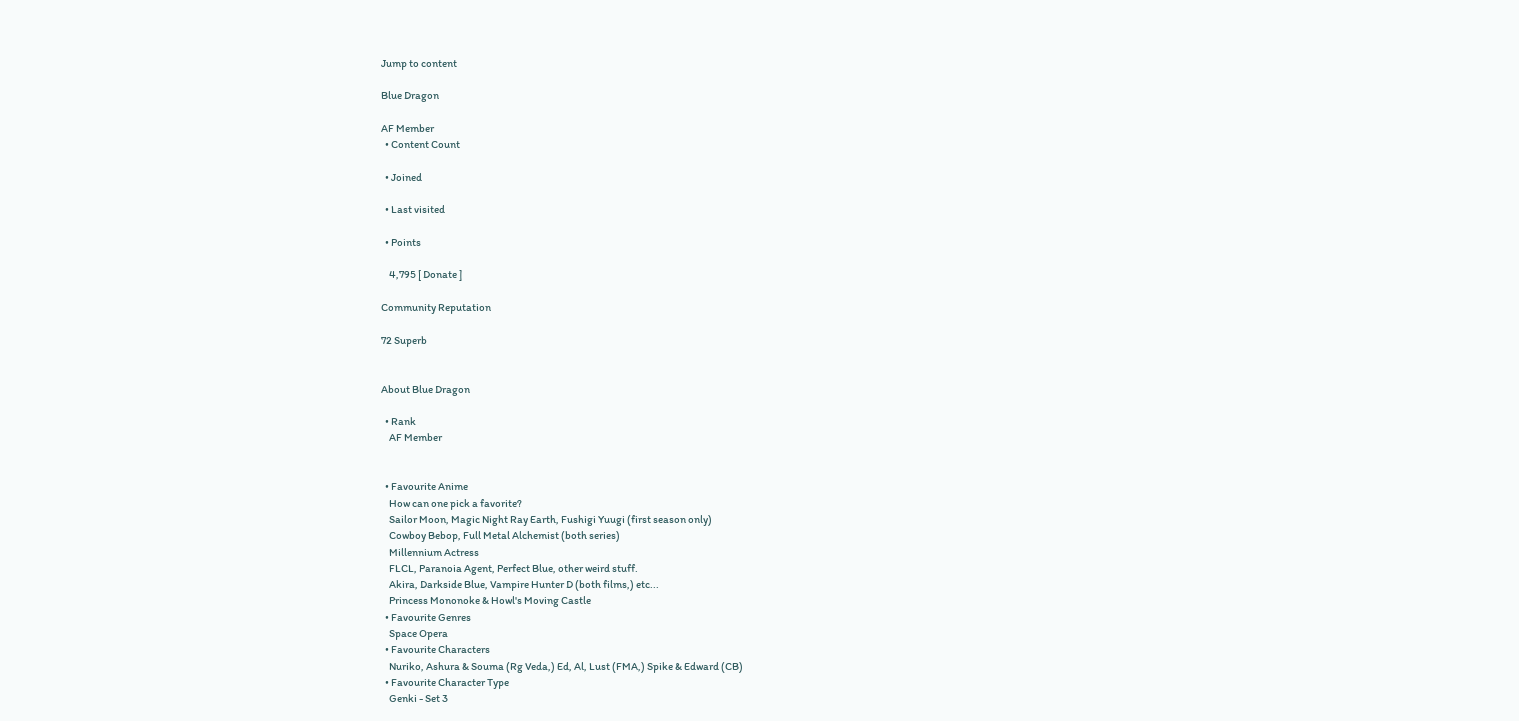Jump to content

Blue Dragon

AF Member
  • Content Count

  • Joined

  • Last visited

  • Points

    4,795 [ Donate ]

Community Reputation

72 Superb


About Blue Dragon

  • Rank
    AF Member


  • Favourite Anime
    How can one pick a favorite?
    Sailor Moon, Magic Night Ray Earth, Fushigi Yuugi (first season only)
    Cowboy Bebop, Full Metal Alchemist (both series)
    Millennium Actress
    FLCL, Paranoia Agent, Perfect Blue, other weird stuff.
    Akira, Darkside Blue, Vampire Hunter D (both films,) etc...
    Princess Mononoke & Howl's Moving Castle
  • Favourite Genres
    Space Opera
  • Favourite Characters
    Nuriko, Ashura & Souma (Rg Veda,) Ed, Al, Lust (FMA,) Spike & Edward (CB)
  • Favourite Character Type
    Genki - Set 3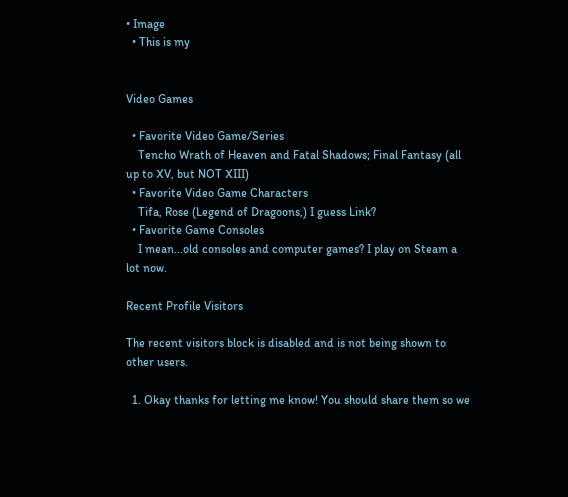• Image
  • This is my


Video Games

  • Favorite Video Game/Series
    Tencho Wrath of Heaven and Fatal Shadows; Final Fantasy (all up to XV, but NOT XIII)
  • Favorite Video Game Characters
    Tifa, Rose (Legend of Dragoons,) I guess Link?
  • Favorite Game Consoles
    I mean...old consoles and computer games? I play on Steam a lot now.

Recent Profile Visitors

The recent visitors block is disabled and is not being shown to other users.

  1. Okay thanks for letting me know! You should share them so we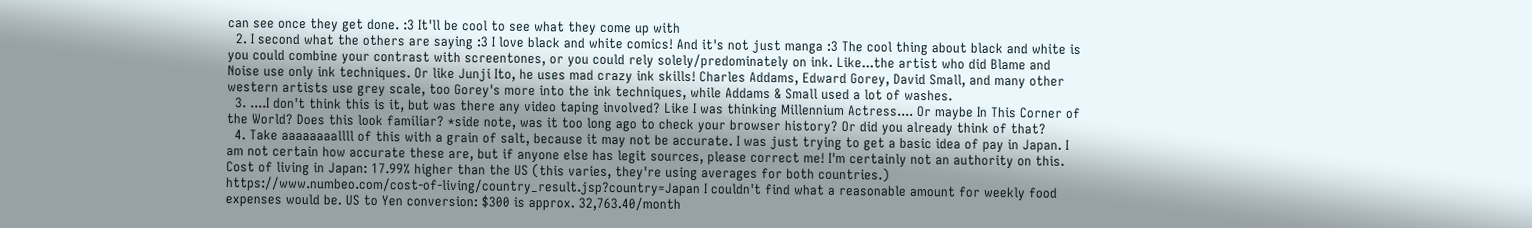can see once they get done. :3 It'll be cool to see what they come up with
  2. I second what the others are saying :3 I love black and white comics! And it's not just manga :3 The cool thing about black and white is you could combine your contrast with screentones, or you could rely solely/predominately on ink. Like...the artist who did Blame and Noise use only ink techniques. Or like Junji Ito, he uses mad crazy ink skills! Charles Addams, Edward Gorey, David Small, and many other western artists use grey scale, too Gorey's more into the ink techniques, while Addams & Small used a lot of washes.
  3. ....I don't think this is it, but was there any video taping involved? Like I was thinking Millennium Actress.... Or maybe In This Corner of the World? Does this look familiar? *side note, was it too long ago to check your browser history? Or did you already think of that?
  4. Take aaaaaaaallll of this with a grain of salt, because it may not be accurate. I was just trying to get a basic idea of pay in Japan. I am not certain how accurate these are, but if anyone else has legit sources, please correct me! I'm certainly not an authority on this. Cost of living in Japan: 17.99% higher than the US (this varies, they're using averages for both countries.) https://www.numbeo.com/cost-of-living/country_result.jsp?country=Japan I couldn't find what a reasonable amount for weekly food expenses would be. US to Yen conversion: $300 is approx. 32,763.40/month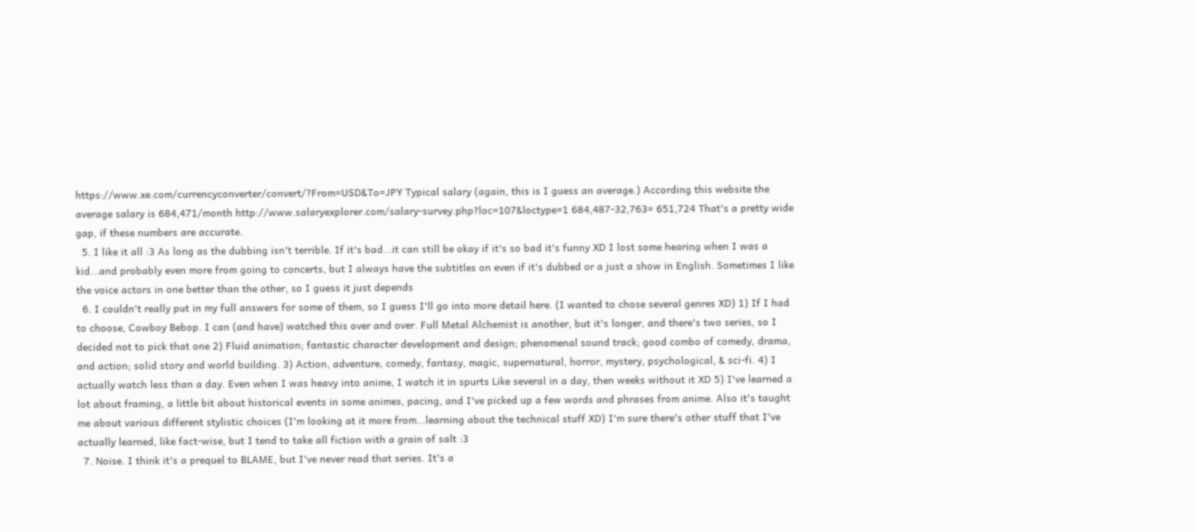https://www.xe.com/currencyconverter/convert/?From=USD&To=JPY Typical salary (again, this is I guess an average.) According this website the average salary is 684,471/month http://www.salaryexplorer.com/salary-survey.php?loc=107&loctype=1 684,487-32,763= 651,724 That's a pretty wide gap, if these numbers are accurate.
  5. I like it all :3 As long as the dubbing isn't terrible. If it's bad...it can still be okay if it's so bad it's funny XD I lost some hearing when I was a kid...and probably even more from going to concerts, but I always have the subtitles on even if it's dubbed or a just a show in English. Sometimes I like the voice actors in one better than the other, so I guess it just depends
  6. I couldn't really put in my full answers for some of them, so I guess I'll go into more detail here. (I wanted to chose several genres XD) 1) If I had to choose, Cowboy Bebop. I can (and have) watched this over and over. Full Metal Alchemist is another, but it's longer, and there's two series, so I decided not to pick that one 2) Fluid animation; fantastic character development and design; phenomenal sound track; good combo of comedy, drama, and action; solid story and world building. 3) Action, adventure, comedy, fantasy, magic, supernatural, horror, mystery, psychological, & sci-fi. 4) I actually watch less than a day. Even when I was heavy into anime, I watch it in spurts Like several in a day, then weeks without it XD 5) I've learned a lot about framing, a little bit about historical events in some animes, pacing, and I've picked up a few words and phrases from anime. Also it's taught me about various different stylistic choices (I'm looking at it more from...learning about the technical stuff XD) I'm sure there's other stuff that I've actually learned, like fact-wise, but I tend to take all fiction with a grain of salt :3
  7. Noise. I think it's a prequel to BLAME, but I've never read that series. It's a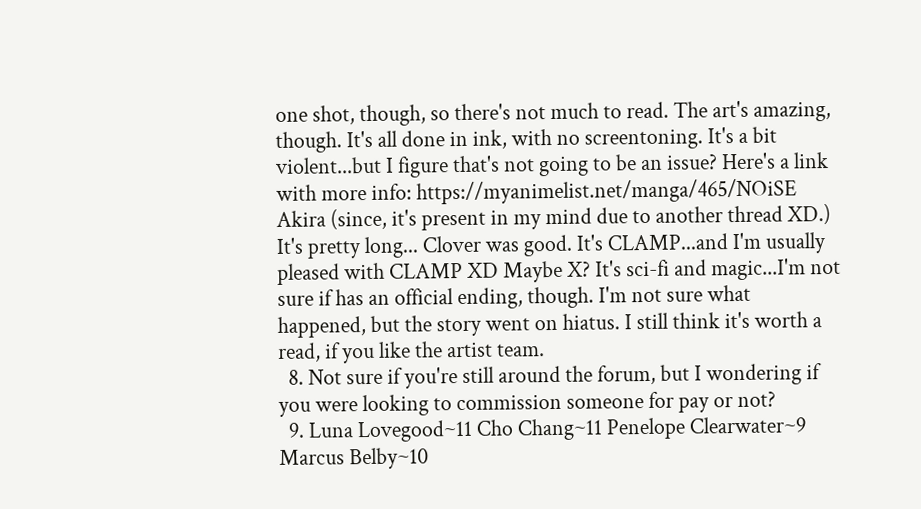one shot, though, so there's not much to read. The art's amazing, though. It's all done in ink, with no screentoning. It's a bit violent...but I figure that's not going to be an issue? Here's a link with more info: https://myanimelist.net/manga/465/NOiSE Akira (since, it's present in my mind due to another thread XD.) It's pretty long... Clover was good. It's CLAMP...and I'm usually pleased with CLAMP XD Maybe X? It's sci-fi and magic...I'm not sure if has an official ending, though. I'm not sure what happened, but the story went on hiatus. I still think it's worth a read, if you like the artist team.
  8. Not sure if you're still around the forum, but I wondering if you were looking to commission someone for pay or not?
  9. Luna Lovegood~11 Cho Chang~11 Penelope Clearwater~9 Marcus Belby~10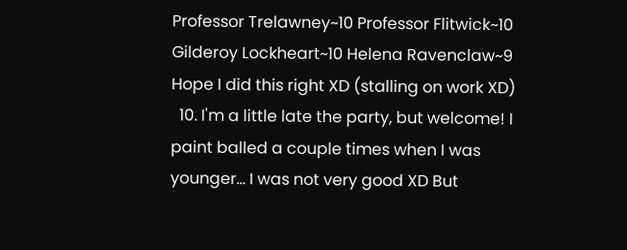Professor Trelawney~10 Professor Flitwick~10 Gilderoy Lockheart~10 Helena Ravenclaw~9 Hope I did this right XD (stalling on work XD)
  10. I'm a little late the party, but welcome! I paint balled a couple times when I was younger... I was not very good XD But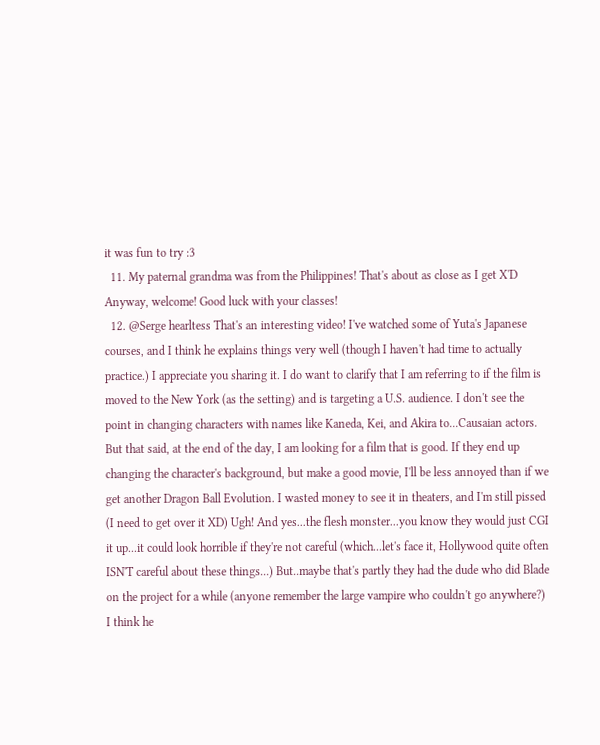it was fun to try :3
  11. My paternal grandma was from the Philippines! That's about as close as I get X'D Anyway, welcome! Good luck with your classes!
  12. @Serge hearltess That's an interesting video! I've watched some of Yuta's Japanese courses, and I think he explains things very well (though I haven't had time to actually practice.) I appreciate you sharing it. I do want to clarify that I am referring to if the film is moved to the New York (as the setting) and is targeting a U.S. audience. I don't see the point in changing characters with names like Kaneda, Kei, and Akira to...Causaian actors. But that said, at the end of the day, I am looking for a film that is good. If they end up changing the character's background, but make a good movie, I'll be less annoyed than if we get another Dragon Ball Evolution. I wasted money to see it in theaters, and I'm still pissed (I need to get over it XD) Ugh! And yes...the flesh monster...you know they would just CGI it up...it could look horrible if they're not careful (which...let's face it, Hollywood quite often ISN'T careful about these things...) But..maybe that's partly they had the dude who did Blade on the project for a while (anyone remember the large vampire who couldn't go anywhere?) I think he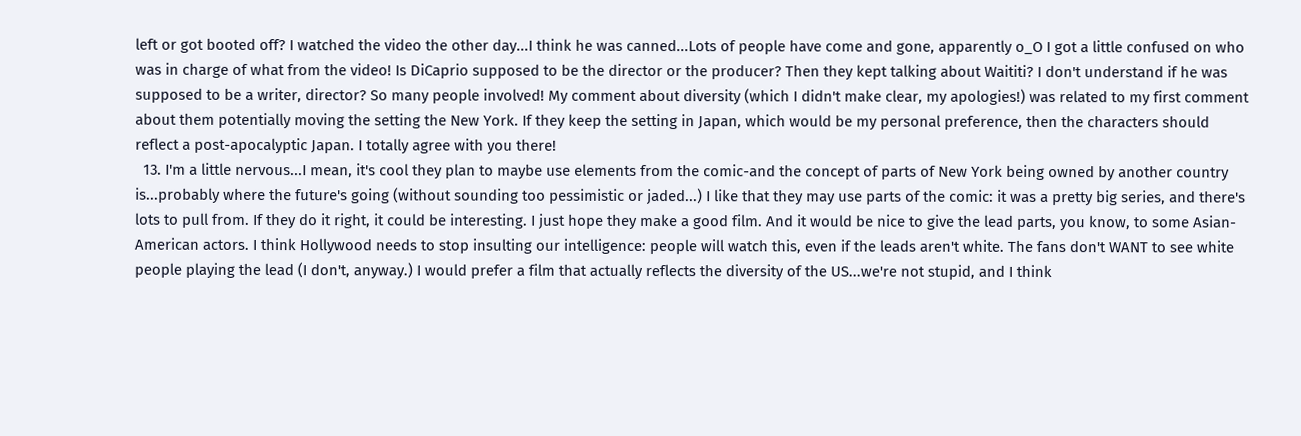left or got booted off? I watched the video the other day...I think he was canned...Lots of people have come and gone, apparently o_O I got a little confused on who was in charge of what from the video! Is DiCaprio supposed to be the director or the producer? Then they kept talking about Waititi? I don't understand if he was supposed to be a writer, director? So many people involved! My comment about diversity (which I didn't make clear, my apologies!) was related to my first comment about them potentially moving the setting the New York. If they keep the setting in Japan, which would be my personal preference, then the characters should reflect a post-apocalyptic Japan. I totally agree with you there!
  13. I'm a little nervous...I mean, it's cool they plan to maybe use elements from the comic-and the concept of parts of New York being owned by another country is...probably where the future's going (without sounding too pessimistic or jaded...) I like that they may use parts of the comic: it was a pretty big series, and there's lots to pull from. If they do it right, it could be interesting. I just hope they make a good film. And it would be nice to give the lead parts, you know, to some Asian-American actors. I think Hollywood needs to stop insulting our intelligence: people will watch this, even if the leads aren't white. The fans don't WANT to see white people playing the lead (I don't, anyway.) I would prefer a film that actually reflects the diversity of the US...we're not stupid, and I think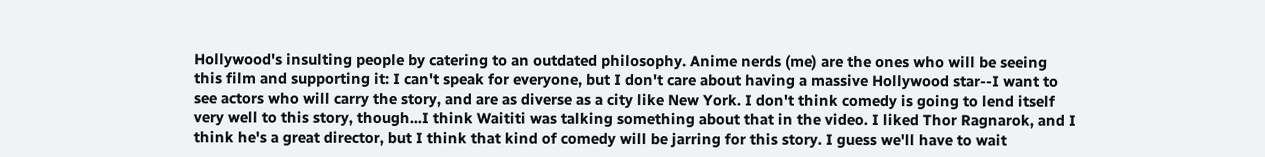Hollywood's insulting people by catering to an outdated philosophy. Anime nerds (me) are the ones who will be seeing this film and supporting it: I can't speak for everyone, but I don't care about having a massive Hollywood star--I want to see actors who will carry the story, and are as diverse as a city like New York. I don't think comedy is going to lend itself very well to this story, though...I think Waititi was talking something about that in the video. I liked Thor Ragnarok, and I think he's a great director, but I think that kind of comedy will be jarring for this story. I guess we'll have to wait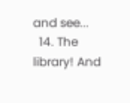and see...
  14. The library! And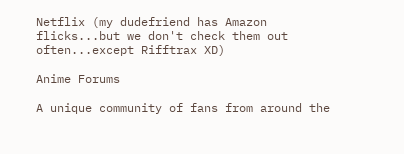Netflix (my dudefriend has Amazon flicks...but we don't check them out often...except Rifftrax XD)

Anime Forums

A unique community of fans from around the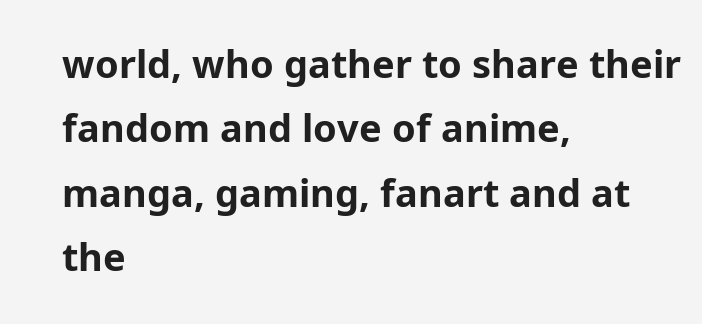world, who gather to share their fandom and love of anime, manga, gaming, fanart and at the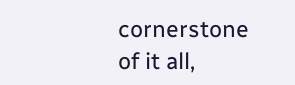cornerstone of it all,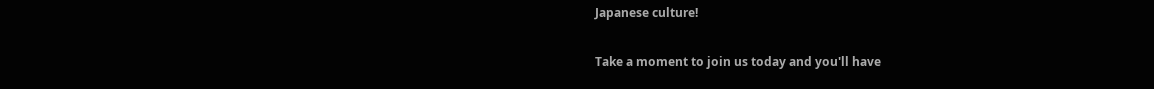Japanese culture!

Take a moment to join us today and you'll have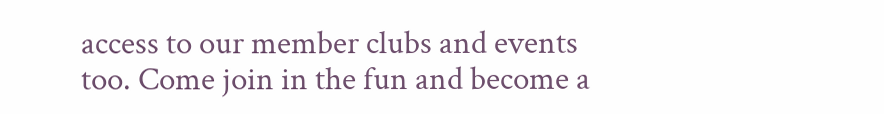access to our member clubs and events too. Come join in the fun and become a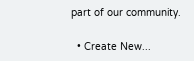part of our community.

  • Create New...